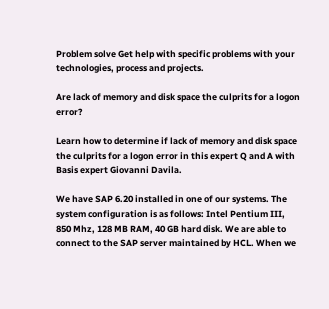Problem solve Get help with specific problems with your technologies, process and projects.

Are lack of memory and disk space the culprits for a logon error?

Learn how to determine if lack of memory and disk space the culprits for a logon error in this expert Q and A with Basis expert Giovanni Davila.

We have SAP 6.20 installed in one of our systems. The system configuration is as follows: Intel Pentium III, 850 Mhz, 128 MB RAM, 40 GB hard disk. We are able to connect to the SAP server maintained by HCL. When we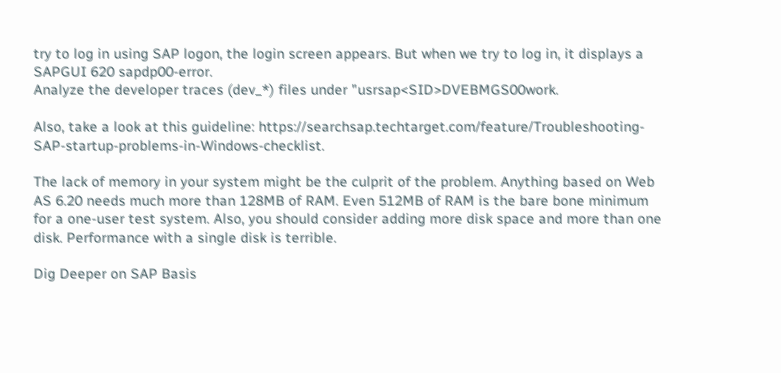try to log in using SAP logon, the login screen appears. But when we try to log in, it displays a SAPGUI 620 sapdp00-error.
Analyze the developer traces (dev_*) files under "usrsap<SID>DVEBMGS00work.

Also, take a look at this guideline: https://searchsap.techtarget.com/feature/Troubleshooting-SAP-startup-problems-in-Windows-checklist.

The lack of memory in your system might be the culprit of the problem. Anything based on Web AS 6.20 needs much more than 128MB of RAM. Even 512MB of RAM is the bare bone minimum for a one-user test system. Also, you should consider adding more disk space and more than one disk. Performance with a single disk is terrible.

Dig Deeper on SAP Basis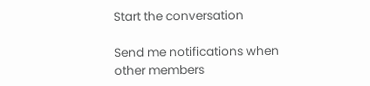Start the conversation

Send me notifications when other members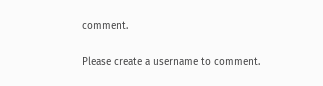comment.

Please create a username to comment.